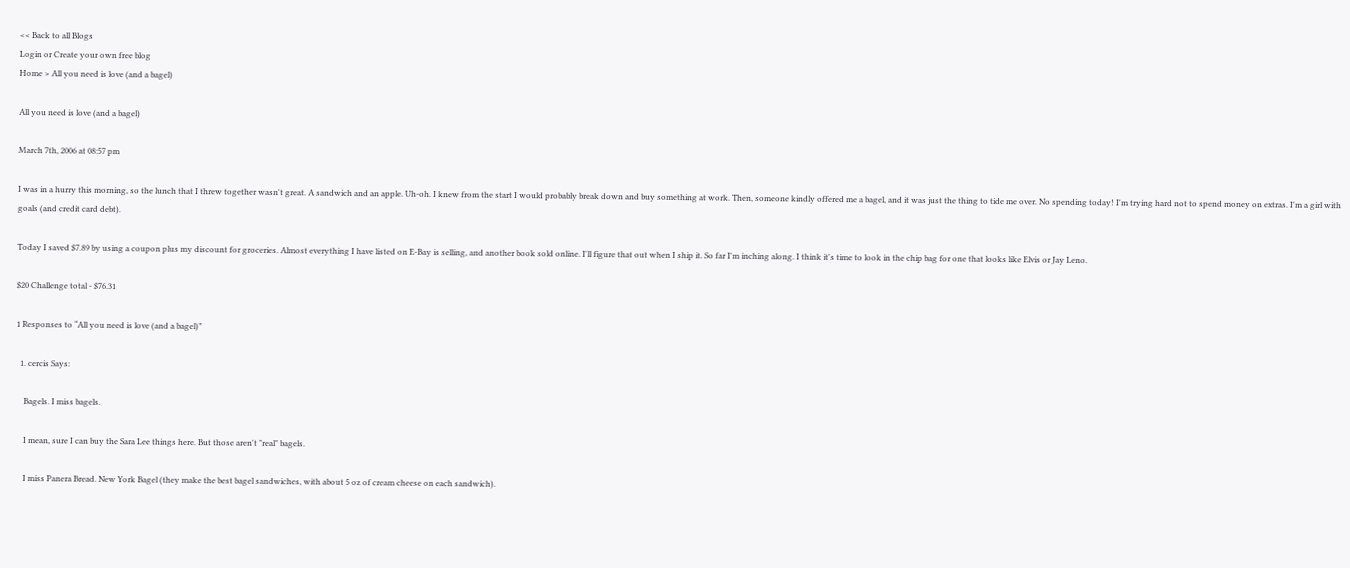<< Back to all Blogs
Login or Create your own free blog
Home > All you need is love (and a bagel)

All you need is love (and a bagel)

March 7th, 2006 at 08:57 pm

I was in a hurry this morning, so the lunch that I threw together wasn't great. A sandwich and an apple. Uh-oh. I knew from the start I would probably break down and buy something at work. Then, someone kindly offered me a bagel, and it was just the thing to tide me over. No spending today! I'm trying hard not to spend money on extras. I'm a girl with goals (and credit card debt).

Today I saved $7.89 by using a coupon plus my discount for groceries. Almost everything I have listed on E-Bay is selling, and another book sold online. I'll figure that out when I ship it. So far I'm inching along. I think it's time to look in the chip bag for one that looks like Elvis or Jay Leno.

$20 Challenge total - $76.31

1 Responses to “All you need is love (and a bagel)”

  1. cercis Says:

    Bagels. I miss bagels.

    I mean, sure I can buy the Sara Lee things here. But those aren't "real" bagels.

    I miss Panera Bread. New York Bagel (they make the best bagel sandwiches, with about 5 oz of cream cheese on each sandwich).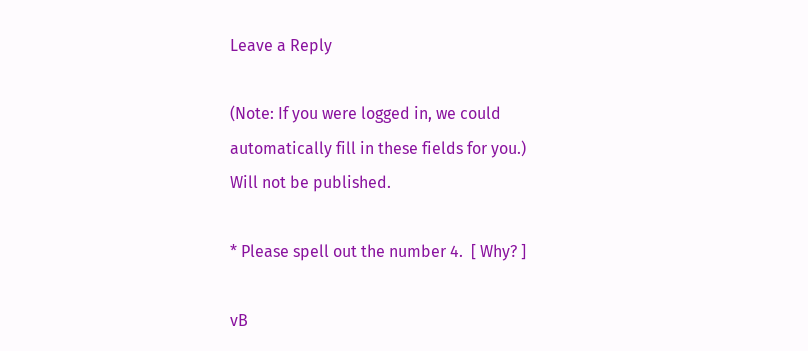Leave a Reply

(Note: If you were logged in, we could automatically fill in these fields for you.)
Will not be published.

* Please spell out the number 4.  [ Why? ]

vB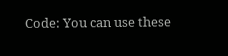Code: You can use these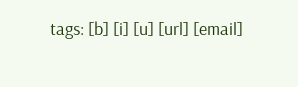tags: [b] [i] [u] [url] [email]